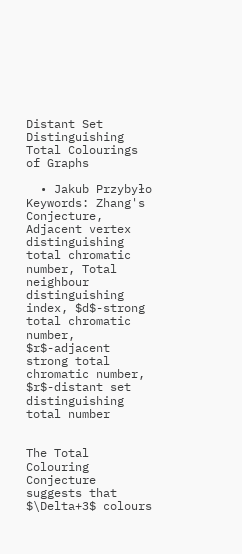Distant Set Distinguishing Total Colourings of Graphs

  • Jakub Przybyło
Keywords: Zhang's Conjecture, Adjacent vertex distinguishing total chromatic number, Total neighbour distinguishing index, $d$-strong total chromatic number, $r$-adjacent strong total chromatic number, $r$-distant set distinguishing total number


The Total Colouring Conjecture suggests that $\Delta+3$ colours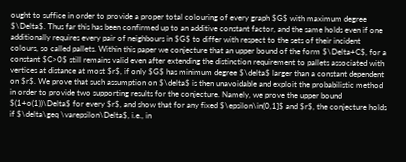ought to suffice in order to provide a proper total colouring of every graph $G$ with maximum degree $\Delta$. Thus far this has been confirmed up to an additive constant factor, and the same holds even if one additionally requires every pair of neighbours in $G$ to differ with respect to the sets of their incident colours, so called pallets. Within this paper we conjecture that an upper bound of the form $\Delta+C$, for a constant $C>0$ still remains valid even after extending the distinction requirement to pallets associated with vertices at distance at most $r$, if only $G$ has minimum degree $\delta$ larger than a constant dependent on $r$. We prove that such assumption on $\delta$ is then unavoidable and exploit the probabilistic method in order to provide two supporting results for the conjecture. Namely, we prove the upper bound $(1+o(1))\Delta$ for every $r$, and show that for any fixed $\epsilon\in(0,1]$ and $r$, the conjecture holds if $\delta\geq \varepsilon\Delta$, i.e., in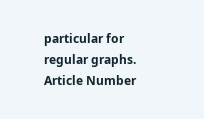particular for regular graphs.
Article Number